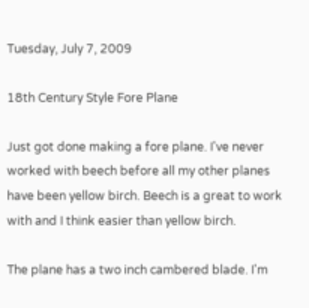Tuesday, July 7, 2009

18th Century Style Fore Plane

Just got done making a fore plane. I've never worked with beech before all my other planes have been yellow birch. Beech is a great to work with and I think easier than yellow birch.

The plane has a two inch cambered blade. I'm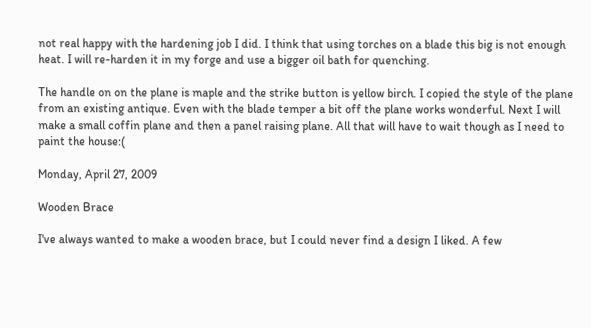not real happy with the hardening job I did. I think that using torches on a blade this big is not enough heat. I will re-harden it in my forge and use a bigger oil bath for quenching.

The handle on on the plane is maple and the strike button is yellow birch. I copied the style of the plane from an existing antique. Even with the blade temper a bit off the plane works wonderful. Next I will make a small coffin plane and then a panel raising plane. All that will have to wait though as I need to paint the house:(

Monday, April 27, 2009

Wooden Brace

I've always wanted to make a wooden brace, but I could never find a design I liked. A few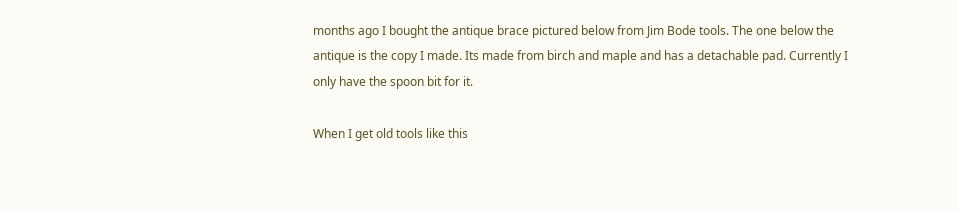months ago I bought the antique brace pictured below from Jim Bode tools. The one below the antique is the copy I made. Its made from birch and maple and has a detachable pad. Currently I only have the spoon bit for it.

When I get old tools like this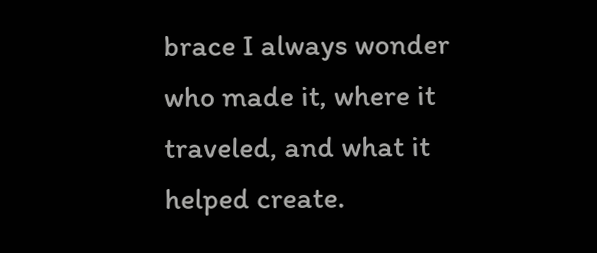brace I always wonder who made it, where it traveled, and what it helped create.